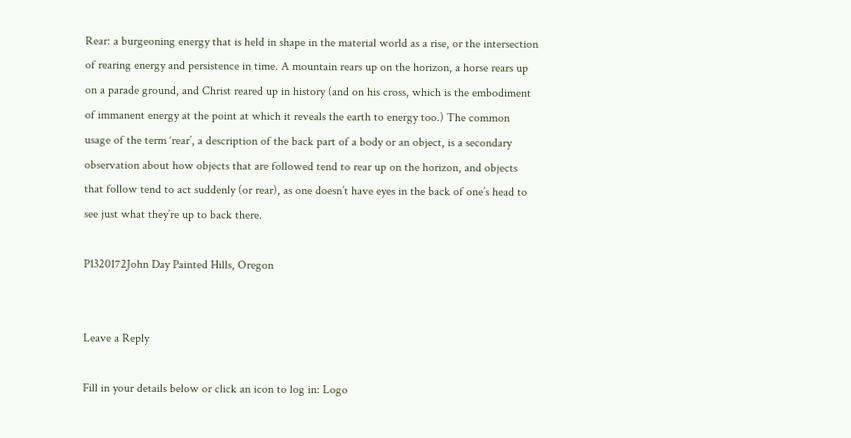Rear: a burgeoning energy that is held in shape in the material world as a rise, or the intersection of rearing energy and persistence in time. A mountain rears up on the horizon, a horse rears up on a parade ground, and Christ reared up in history (and on his cross, which is the embodiment of immanent energy at the point at which it reveals the earth to energy too.) The common usage of the term ‘rear’, a description of the back part of a body or an object, is a secondary observation about how objects that are followed tend to rear up on the horizon, and objects that follow tend to act suddenly (or rear), as one doesn’t have eyes in the back of one’s head to see just what they’re up to back there.

P1320172John Day Painted Hills, Oregon


Leave a Reply

Fill in your details below or click an icon to log in: Logo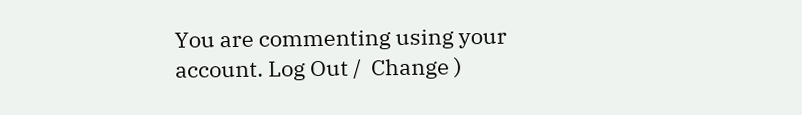You are commenting using your account. Log Out /  Change )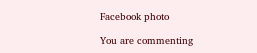Facebook photo

You are commenting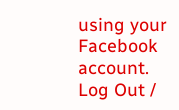using your Facebook account. Log Out /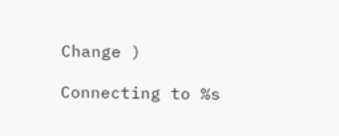Change )

Connecting to %s